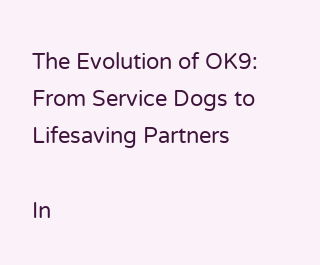The Evolution of OK9: From Service Dogs to Lifesaving Partners

In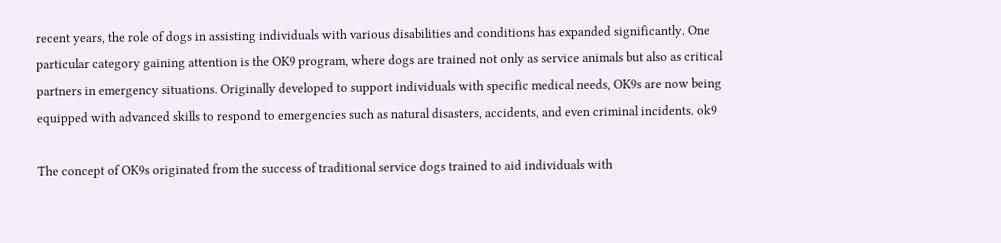recent years, the role of dogs in assisting individuals with various disabilities and conditions has expanded significantly. One particular category gaining attention is the OK9 program, where dogs are trained not only as service animals but also as critical partners in emergency situations. Originally developed to support individuals with specific medical needs, OK9s are now being equipped with advanced skills to respond to emergencies such as natural disasters, accidents, and even criminal incidents. ok9

The concept of OK9s originated from the success of traditional service dogs trained to aid individuals with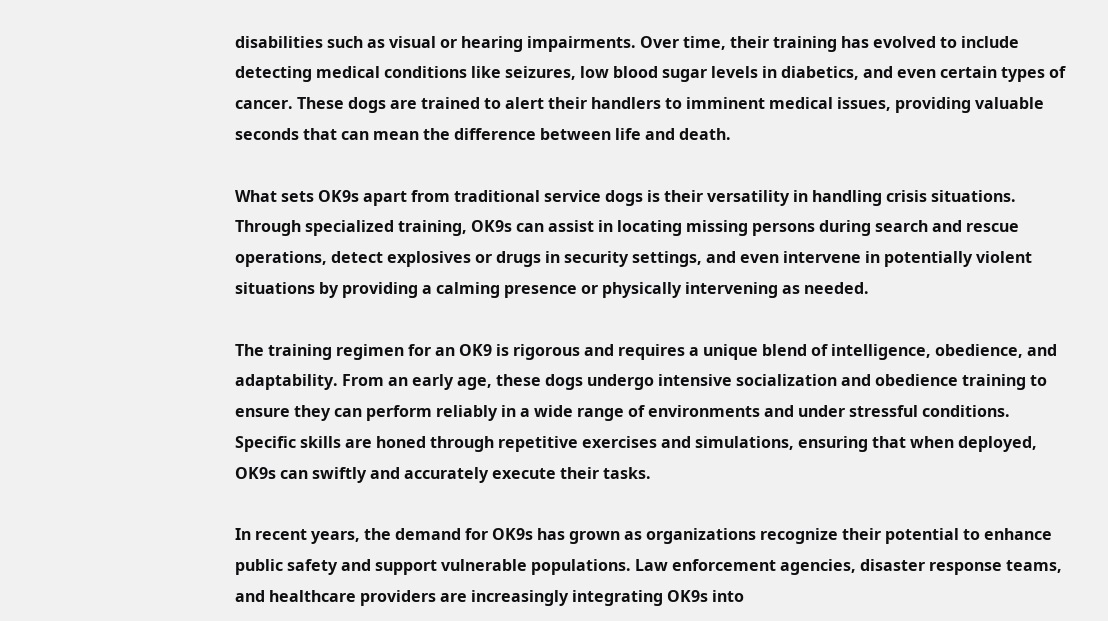disabilities such as visual or hearing impairments. Over time, their training has evolved to include detecting medical conditions like seizures, low blood sugar levels in diabetics, and even certain types of cancer. These dogs are trained to alert their handlers to imminent medical issues, providing valuable seconds that can mean the difference between life and death.

What sets OK9s apart from traditional service dogs is their versatility in handling crisis situations. Through specialized training, OK9s can assist in locating missing persons during search and rescue operations, detect explosives or drugs in security settings, and even intervene in potentially violent situations by providing a calming presence or physically intervening as needed.

The training regimen for an OK9 is rigorous and requires a unique blend of intelligence, obedience, and adaptability. From an early age, these dogs undergo intensive socialization and obedience training to ensure they can perform reliably in a wide range of environments and under stressful conditions. Specific skills are honed through repetitive exercises and simulations, ensuring that when deployed, OK9s can swiftly and accurately execute their tasks.

In recent years, the demand for OK9s has grown as organizations recognize their potential to enhance public safety and support vulnerable populations. Law enforcement agencies, disaster response teams, and healthcare providers are increasingly integrating OK9s into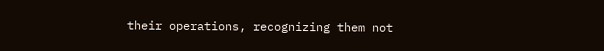their operations, recognizing them not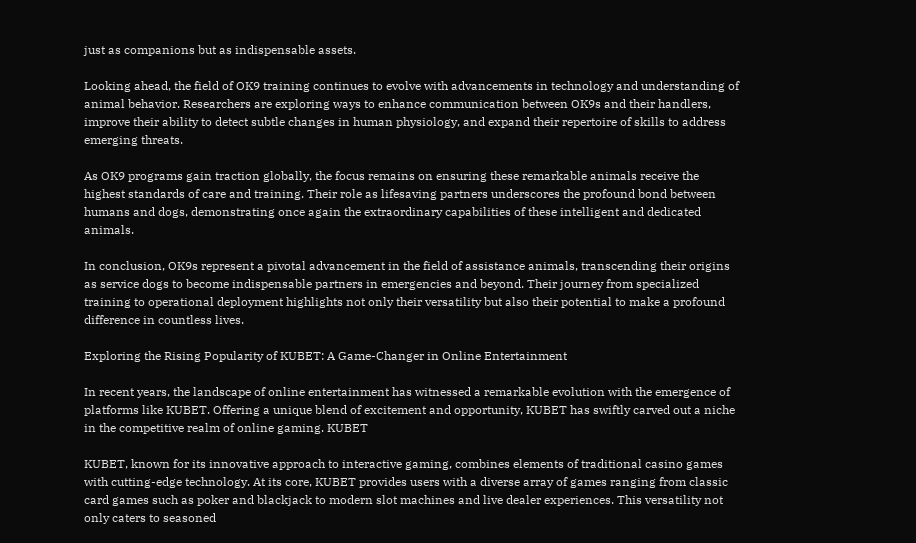just as companions but as indispensable assets.

Looking ahead, the field of OK9 training continues to evolve with advancements in technology and understanding of animal behavior. Researchers are exploring ways to enhance communication between OK9s and their handlers, improve their ability to detect subtle changes in human physiology, and expand their repertoire of skills to address emerging threats.

As OK9 programs gain traction globally, the focus remains on ensuring these remarkable animals receive the highest standards of care and training. Their role as lifesaving partners underscores the profound bond between humans and dogs, demonstrating once again the extraordinary capabilities of these intelligent and dedicated animals.

In conclusion, OK9s represent a pivotal advancement in the field of assistance animals, transcending their origins as service dogs to become indispensable partners in emergencies and beyond. Their journey from specialized training to operational deployment highlights not only their versatility but also their potential to make a profound difference in countless lives.

Exploring the Rising Popularity of KUBET: A Game-Changer in Online Entertainment

In recent years, the landscape of online entertainment has witnessed a remarkable evolution with the emergence of platforms like KUBET. Offering a unique blend of excitement and opportunity, KUBET has swiftly carved out a niche in the competitive realm of online gaming. KUBET

KUBET, known for its innovative approach to interactive gaming, combines elements of traditional casino games with cutting-edge technology. At its core, KUBET provides users with a diverse array of games ranging from classic card games such as poker and blackjack to modern slot machines and live dealer experiences. This versatility not only caters to seasoned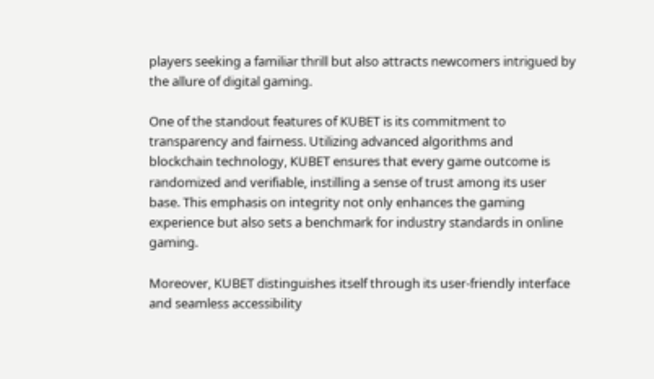players seeking a familiar thrill but also attracts newcomers intrigued by the allure of digital gaming.

One of the standout features of KUBET is its commitment to transparency and fairness. Utilizing advanced algorithms and blockchain technology, KUBET ensures that every game outcome is randomized and verifiable, instilling a sense of trust among its user base. This emphasis on integrity not only enhances the gaming experience but also sets a benchmark for industry standards in online gaming.

Moreover, KUBET distinguishes itself through its user-friendly interface and seamless accessibility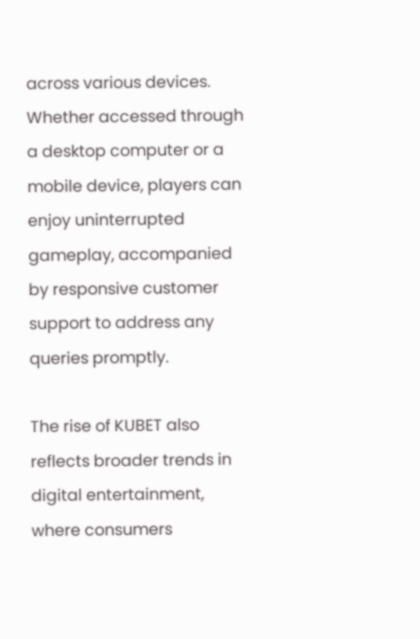across various devices. Whether accessed through a desktop computer or a mobile device, players can enjoy uninterrupted gameplay, accompanied by responsive customer support to address any queries promptly.

The rise of KUBET also reflects broader trends in digital entertainment, where consumers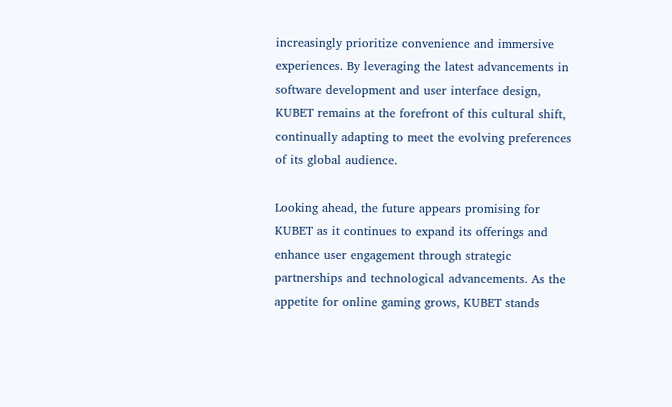increasingly prioritize convenience and immersive experiences. By leveraging the latest advancements in software development and user interface design, KUBET remains at the forefront of this cultural shift, continually adapting to meet the evolving preferences of its global audience.

Looking ahead, the future appears promising for KUBET as it continues to expand its offerings and enhance user engagement through strategic partnerships and technological advancements. As the appetite for online gaming grows, KUBET stands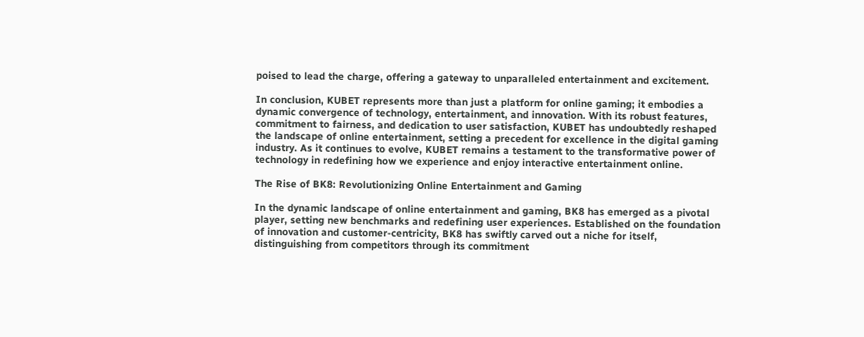poised to lead the charge, offering a gateway to unparalleled entertainment and excitement.

In conclusion, KUBET represents more than just a platform for online gaming; it embodies a dynamic convergence of technology, entertainment, and innovation. With its robust features, commitment to fairness, and dedication to user satisfaction, KUBET has undoubtedly reshaped the landscape of online entertainment, setting a precedent for excellence in the digital gaming industry. As it continues to evolve, KUBET remains a testament to the transformative power of technology in redefining how we experience and enjoy interactive entertainment online.

The Rise of BK8: Revolutionizing Online Entertainment and Gaming

In the dynamic landscape of online entertainment and gaming, BK8 has emerged as a pivotal player, setting new benchmarks and redefining user experiences. Established on the foundation of innovation and customer-centricity, BK8 has swiftly carved out a niche for itself, distinguishing from competitors through its commitment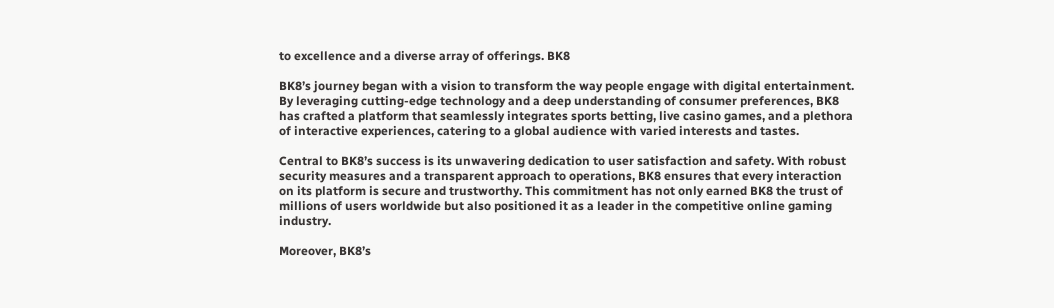to excellence and a diverse array of offerings. BK8

BK8’s journey began with a vision to transform the way people engage with digital entertainment. By leveraging cutting-edge technology and a deep understanding of consumer preferences, BK8 has crafted a platform that seamlessly integrates sports betting, live casino games, and a plethora of interactive experiences, catering to a global audience with varied interests and tastes.

Central to BK8’s success is its unwavering dedication to user satisfaction and safety. With robust security measures and a transparent approach to operations, BK8 ensures that every interaction on its platform is secure and trustworthy. This commitment has not only earned BK8 the trust of millions of users worldwide but also positioned it as a leader in the competitive online gaming industry.

Moreover, BK8’s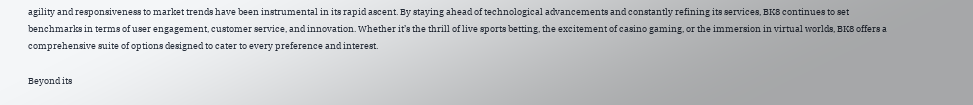agility and responsiveness to market trends have been instrumental in its rapid ascent. By staying ahead of technological advancements and constantly refining its services, BK8 continues to set benchmarks in terms of user engagement, customer service, and innovation. Whether it’s the thrill of live sports betting, the excitement of casino gaming, or the immersion in virtual worlds, BK8 offers a comprehensive suite of options designed to cater to every preference and interest.

Beyond its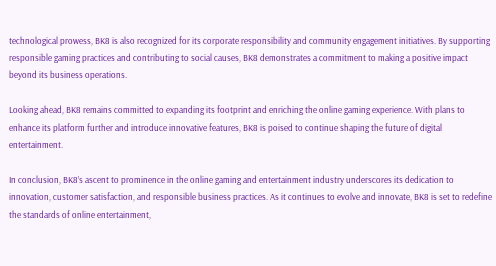technological prowess, BK8 is also recognized for its corporate responsibility and community engagement initiatives. By supporting responsible gaming practices and contributing to social causes, BK8 demonstrates a commitment to making a positive impact beyond its business operations.

Looking ahead, BK8 remains committed to expanding its footprint and enriching the online gaming experience. With plans to enhance its platform further and introduce innovative features, BK8 is poised to continue shaping the future of digital entertainment.

In conclusion, BK8’s ascent to prominence in the online gaming and entertainment industry underscores its dedication to innovation, customer satisfaction, and responsible business practices. As it continues to evolve and innovate, BK8 is set to redefine the standards of online entertainment,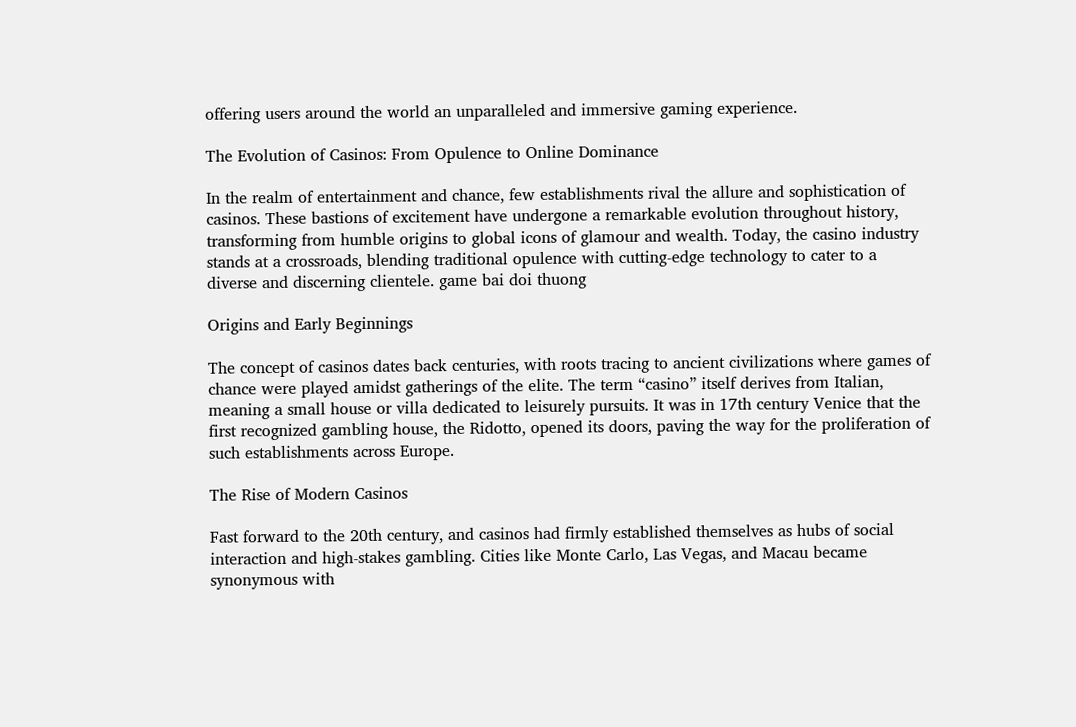offering users around the world an unparalleled and immersive gaming experience.

The Evolution of Casinos: From Opulence to Online Dominance

In the realm of entertainment and chance, few establishments rival the allure and sophistication of casinos. These bastions of excitement have undergone a remarkable evolution throughout history, transforming from humble origins to global icons of glamour and wealth. Today, the casino industry stands at a crossroads, blending traditional opulence with cutting-edge technology to cater to a diverse and discerning clientele. game bai doi thuong

Origins and Early Beginnings

The concept of casinos dates back centuries, with roots tracing to ancient civilizations where games of chance were played amidst gatherings of the elite. The term “casino” itself derives from Italian, meaning a small house or villa dedicated to leisurely pursuits. It was in 17th century Venice that the first recognized gambling house, the Ridotto, opened its doors, paving the way for the proliferation of such establishments across Europe.

The Rise of Modern Casinos

Fast forward to the 20th century, and casinos had firmly established themselves as hubs of social interaction and high-stakes gambling. Cities like Monte Carlo, Las Vegas, and Macau became synonymous with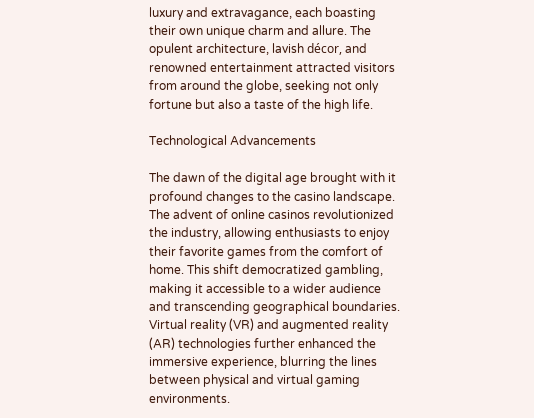luxury and extravagance, each boasting their own unique charm and allure. The opulent architecture, lavish décor, and renowned entertainment attracted visitors from around the globe, seeking not only fortune but also a taste of the high life.

Technological Advancements

The dawn of the digital age brought with it profound changes to the casino landscape. The advent of online casinos revolutionized the industry, allowing enthusiasts to enjoy their favorite games from the comfort of home. This shift democratized gambling, making it accessible to a wider audience and transcending geographical boundaries. Virtual reality (VR) and augmented reality (AR) technologies further enhanced the immersive experience, blurring the lines between physical and virtual gaming environments.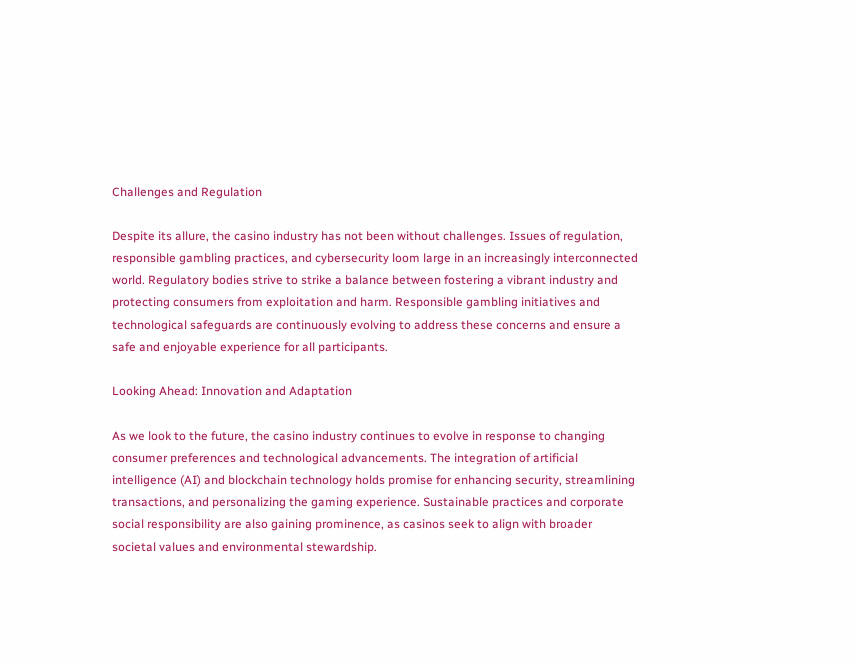Challenges and Regulation

Despite its allure, the casino industry has not been without challenges. Issues of regulation, responsible gambling practices, and cybersecurity loom large in an increasingly interconnected world. Regulatory bodies strive to strike a balance between fostering a vibrant industry and protecting consumers from exploitation and harm. Responsible gambling initiatives and technological safeguards are continuously evolving to address these concerns and ensure a safe and enjoyable experience for all participants.

Looking Ahead: Innovation and Adaptation

As we look to the future, the casino industry continues to evolve in response to changing consumer preferences and technological advancements. The integration of artificial intelligence (AI) and blockchain technology holds promise for enhancing security, streamlining transactions, and personalizing the gaming experience. Sustainable practices and corporate social responsibility are also gaining prominence, as casinos seek to align with broader societal values and environmental stewardship.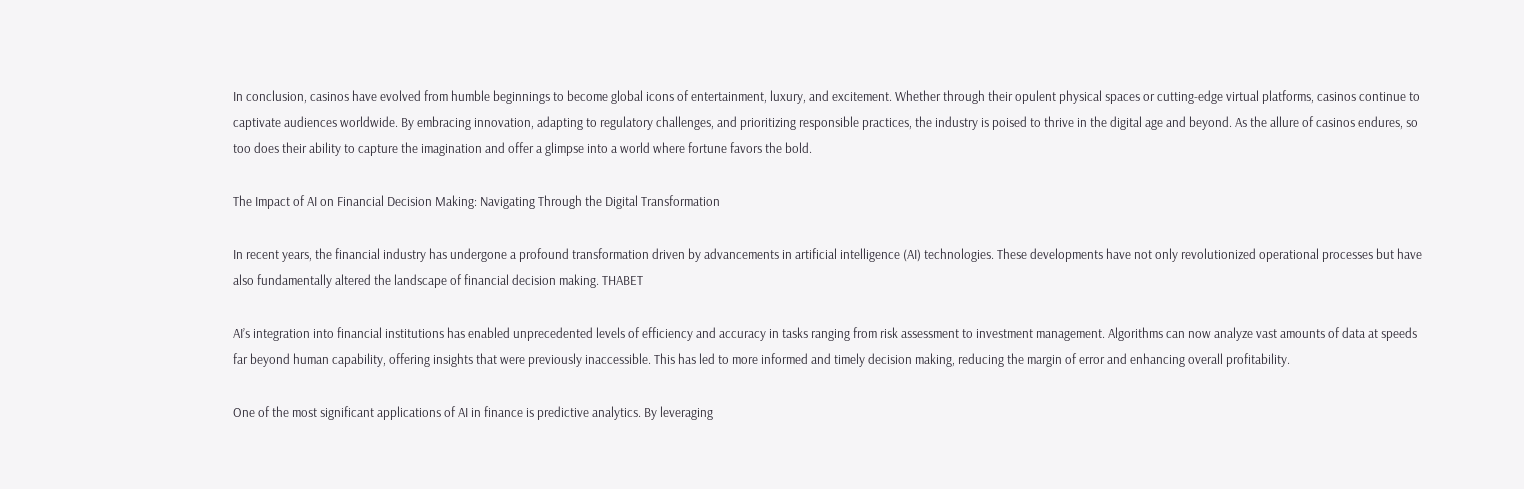In conclusion, casinos have evolved from humble beginnings to become global icons of entertainment, luxury, and excitement. Whether through their opulent physical spaces or cutting-edge virtual platforms, casinos continue to captivate audiences worldwide. By embracing innovation, adapting to regulatory challenges, and prioritizing responsible practices, the industry is poised to thrive in the digital age and beyond. As the allure of casinos endures, so too does their ability to capture the imagination and offer a glimpse into a world where fortune favors the bold.

The Impact of AI on Financial Decision Making: Navigating Through the Digital Transformation

In recent years, the financial industry has undergone a profound transformation driven by advancements in artificial intelligence (AI) technologies. These developments have not only revolutionized operational processes but have also fundamentally altered the landscape of financial decision making. THABET

AI’s integration into financial institutions has enabled unprecedented levels of efficiency and accuracy in tasks ranging from risk assessment to investment management. Algorithms can now analyze vast amounts of data at speeds far beyond human capability, offering insights that were previously inaccessible. This has led to more informed and timely decision making, reducing the margin of error and enhancing overall profitability.

One of the most significant applications of AI in finance is predictive analytics. By leveraging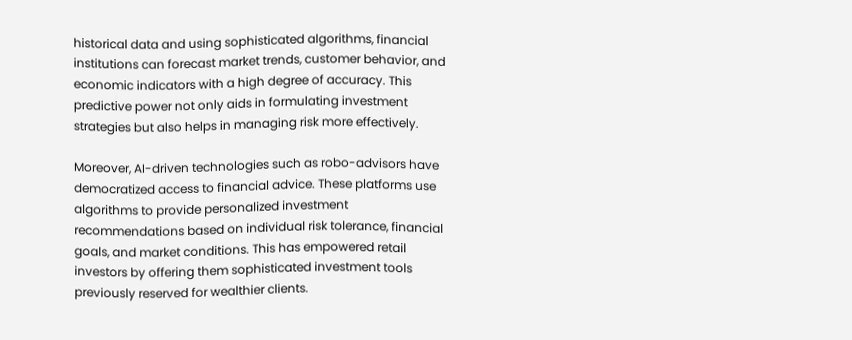historical data and using sophisticated algorithms, financial institutions can forecast market trends, customer behavior, and economic indicators with a high degree of accuracy. This predictive power not only aids in formulating investment strategies but also helps in managing risk more effectively.

Moreover, AI-driven technologies such as robo-advisors have democratized access to financial advice. These platforms use algorithms to provide personalized investment recommendations based on individual risk tolerance, financial goals, and market conditions. This has empowered retail investors by offering them sophisticated investment tools previously reserved for wealthier clients.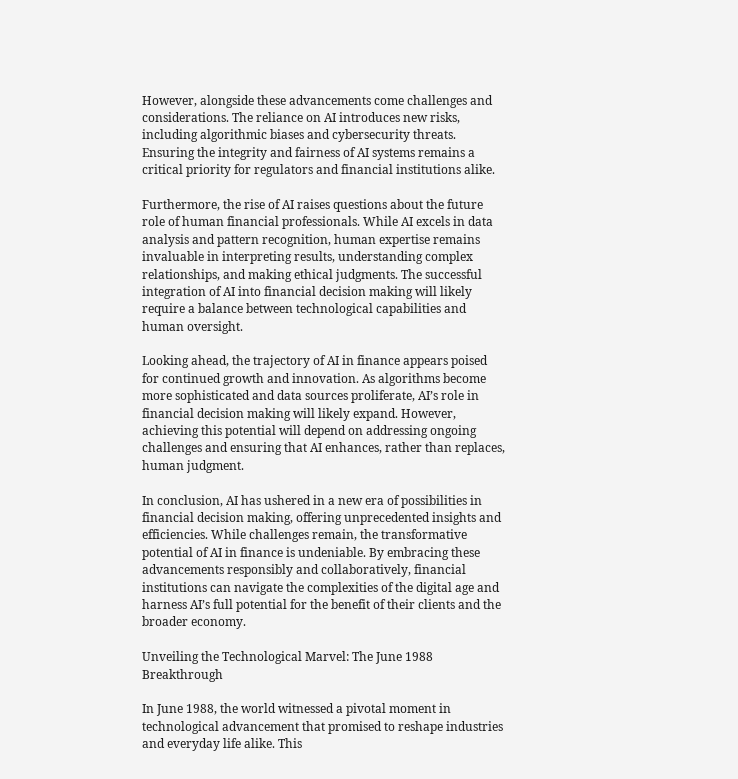However, alongside these advancements come challenges and considerations. The reliance on AI introduces new risks, including algorithmic biases and cybersecurity threats. Ensuring the integrity and fairness of AI systems remains a critical priority for regulators and financial institutions alike.

Furthermore, the rise of AI raises questions about the future role of human financial professionals. While AI excels in data analysis and pattern recognition, human expertise remains invaluable in interpreting results, understanding complex relationships, and making ethical judgments. The successful integration of AI into financial decision making will likely require a balance between technological capabilities and human oversight.

Looking ahead, the trajectory of AI in finance appears poised for continued growth and innovation. As algorithms become more sophisticated and data sources proliferate, AI’s role in financial decision making will likely expand. However, achieving this potential will depend on addressing ongoing challenges and ensuring that AI enhances, rather than replaces, human judgment.

In conclusion, AI has ushered in a new era of possibilities in financial decision making, offering unprecedented insights and efficiencies. While challenges remain, the transformative potential of AI in finance is undeniable. By embracing these advancements responsibly and collaboratively, financial institutions can navigate the complexities of the digital age and harness AI’s full potential for the benefit of their clients and the broader economy.

Unveiling the Technological Marvel: The June 1988 Breakthrough

In June 1988, the world witnessed a pivotal moment in technological advancement that promised to reshape industries and everyday life alike. This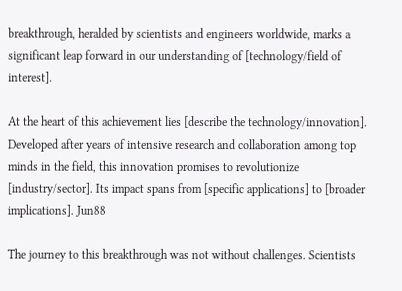breakthrough, heralded by scientists and engineers worldwide, marks a significant leap forward in our understanding of [technology/field of interest].

At the heart of this achievement lies [describe the technology/innovation]. Developed after years of intensive research and collaboration among top minds in the field, this innovation promises to revolutionize [industry/sector]. Its impact spans from [specific applications] to [broader implications]. Jun88

The journey to this breakthrough was not without challenges. Scientists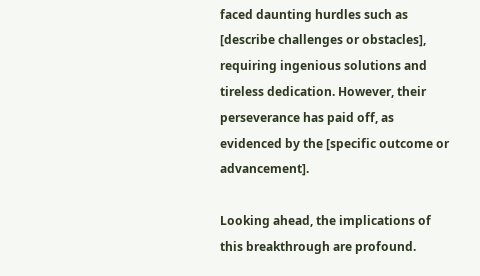faced daunting hurdles such as [describe challenges or obstacles], requiring ingenious solutions and tireless dedication. However, their perseverance has paid off, as evidenced by the [specific outcome or advancement].

Looking ahead, the implications of this breakthrough are profound.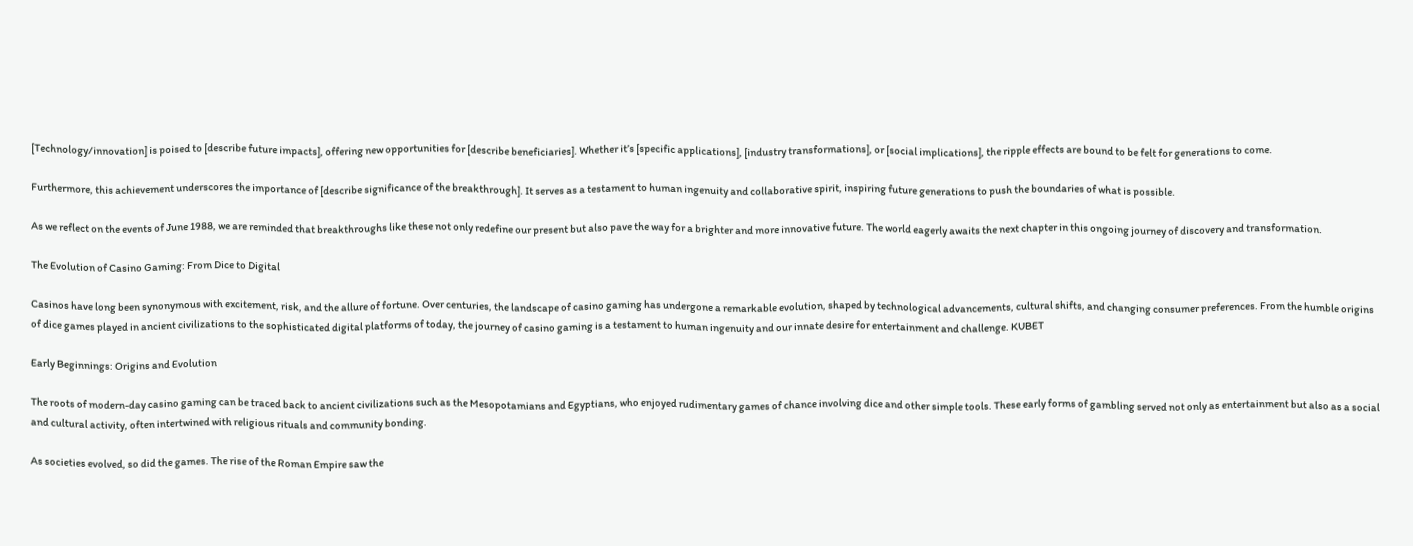[Technology/innovation] is poised to [describe future impacts], offering new opportunities for [describe beneficiaries]. Whether it’s [specific applications], [industry transformations], or [social implications], the ripple effects are bound to be felt for generations to come.

Furthermore, this achievement underscores the importance of [describe significance of the breakthrough]. It serves as a testament to human ingenuity and collaborative spirit, inspiring future generations to push the boundaries of what is possible.

As we reflect on the events of June 1988, we are reminded that breakthroughs like these not only redefine our present but also pave the way for a brighter and more innovative future. The world eagerly awaits the next chapter in this ongoing journey of discovery and transformation.

The Evolution of Casino Gaming: From Dice to Digital

Casinos have long been synonymous with excitement, risk, and the allure of fortune. Over centuries, the landscape of casino gaming has undergone a remarkable evolution, shaped by technological advancements, cultural shifts, and changing consumer preferences. From the humble origins of dice games played in ancient civilizations to the sophisticated digital platforms of today, the journey of casino gaming is a testament to human ingenuity and our innate desire for entertainment and challenge. KUBET

Early Beginnings: Origins and Evolution

The roots of modern-day casino gaming can be traced back to ancient civilizations such as the Mesopotamians and Egyptians, who enjoyed rudimentary games of chance involving dice and other simple tools. These early forms of gambling served not only as entertainment but also as a social and cultural activity, often intertwined with religious rituals and community bonding.

As societies evolved, so did the games. The rise of the Roman Empire saw the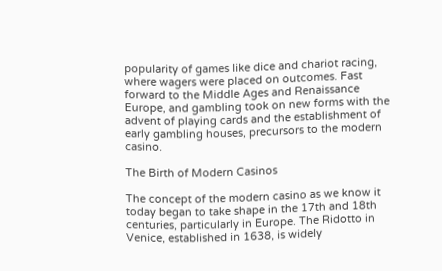popularity of games like dice and chariot racing, where wagers were placed on outcomes. Fast forward to the Middle Ages and Renaissance Europe, and gambling took on new forms with the advent of playing cards and the establishment of early gambling houses, precursors to the modern casino.

The Birth of Modern Casinos

The concept of the modern casino as we know it today began to take shape in the 17th and 18th centuries, particularly in Europe. The Ridotto in Venice, established in 1638, is widely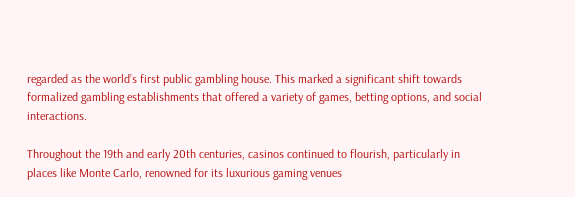regarded as the world’s first public gambling house. This marked a significant shift towards formalized gambling establishments that offered a variety of games, betting options, and social interactions.

Throughout the 19th and early 20th centuries, casinos continued to flourish, particularly in places like Monte Carlo, renowned for its luxurious gaming venues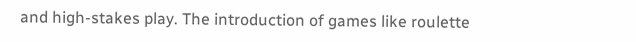and high-stakes play. The introduction of games like roulette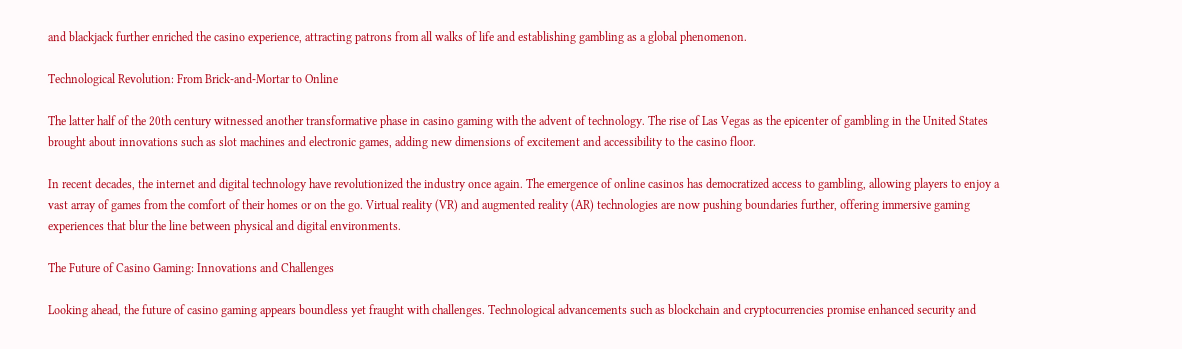and blackjack further enriched the casino experience, attracting patrons from all walks of life and establishing gambling as a global phenomenon.

Technological Revolution: From Brick-and-Mortar to Online

The latter half of the 20th century witnessed another transformative phase in casino gaming with the advent of technology. The rise of Las Vegas as the epicenter of gambling in the United States brought about innovations such as slot machines and electronic games, adding new dimensions of excitement and accessibility to the casino floor.

In recent decades, the internet and digital technology have revolutionized the industry once again. The emergence of online casinos has democratized access to gambling, allowing players to enjoy a vast array of games from the comfort of their homes or on the go. Virtual reality (VR) and augmented reality (AR) technologies are now pushing boundaries further, offering immersive gaming experiences that blur the line between physical and digital environments.

The Future of Casino Gaming: Innovations and Challenges

Looking ahead, the future of casino gaming appears boundless yet fraught with challenges. Technological advancements such as blockchain and cryptocurrencies promise enhanced security and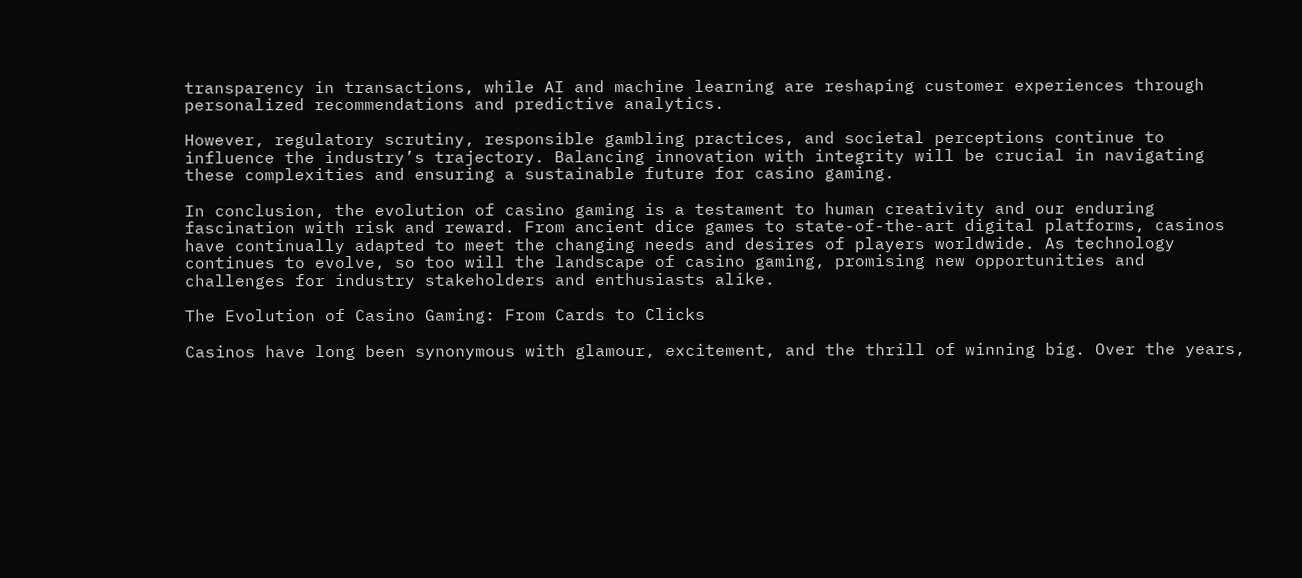transparency in transactions, while AI and machine learning are reshaping customer experiences through personalized recommendations and predictive analytics.

However, regulatory scrutiny, responsible gambling practices, and societal perceptions continue to influence the industry’s trajectory. Balancing innovation with integrity will be crucial in navigating these complexities and ensuring a sustainable future for casino gaming.

In conclusion, the evolution of casino gaming is a testament to human creativity and our enduring fascination with risk and reward. From ancient dice games to state-of-the-art digital platforms, casinos have continually adapted to meet the changing needs and desires of players worldwide. As technology continues to evolve, so too will the landscape of casino gaming, promising new opportunities and challenges for industry stakeholders and enthusiasts alike.

The Evolution of Casino Gaming: From Cards to Clicks

Casinos have long been synonymous with glamour, excitement, and the thrill of winning big. Over the years,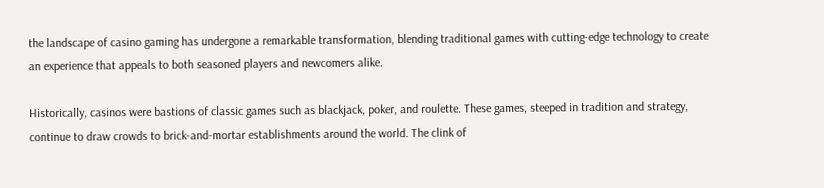the landscape of casino gaming has undergone a remarkable transformation, blending traditional games with cutting-edge technology to create an experience that appeals to both seasoned players and newcomers alike.

Historically, casinos were bastions of classic games such as blackjack, poker, and roulette. These games, steeped in tradition and strategy, continue to draw crowds to brick-and-mortar establishments around the world. The clink of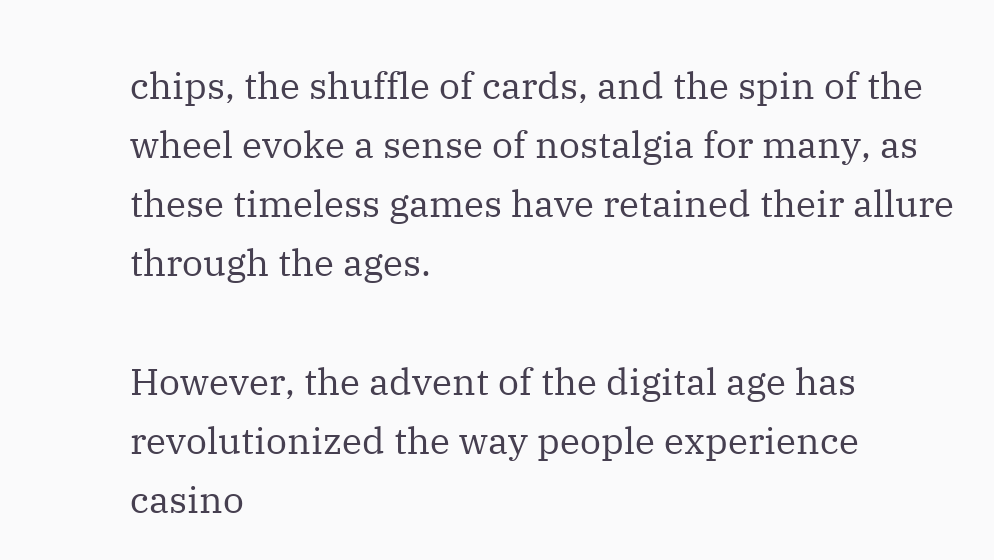chips, the shuffle of cards, and the spin of the wheel evoke a sense of nostalgia for many, as these timeless games have retained their allure through the ages.

However, the advent of the digital age has revolutionized the way people experience casino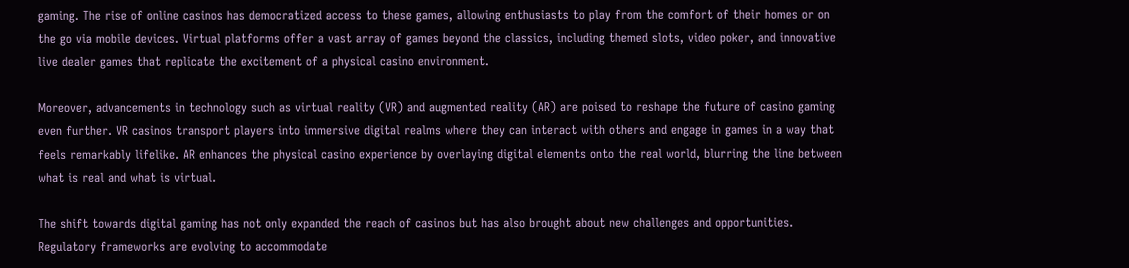gaming. The rise of online casinos has democratized access to these games, allowing enthusiasts to play from the comfort of their homes or on the go via mobile devices. Virtual platforms offer a vast array of games beyond the classics, including themed slots, video poker, and innovative live dealer games that replicate the excitement of a physical casino environment.

Moreover, advancements in technology such as virtual reality (VR) and augmented reality (AR) are poised to reshape the future of casino gaming even further. VR casinos transport players into immersive digital realms where they can interact with others and engage in games in a way that feels remarkably lifelike. AR enhances the physical casino experience by overlaying digital elements onto the real world, blurring the line between what is real and what is virtual.

The shift towards digital gaming has not only expanded the reach of casinos but has also brought about new challenges and opportunities. Regulatory frameworks are evolving to accommodate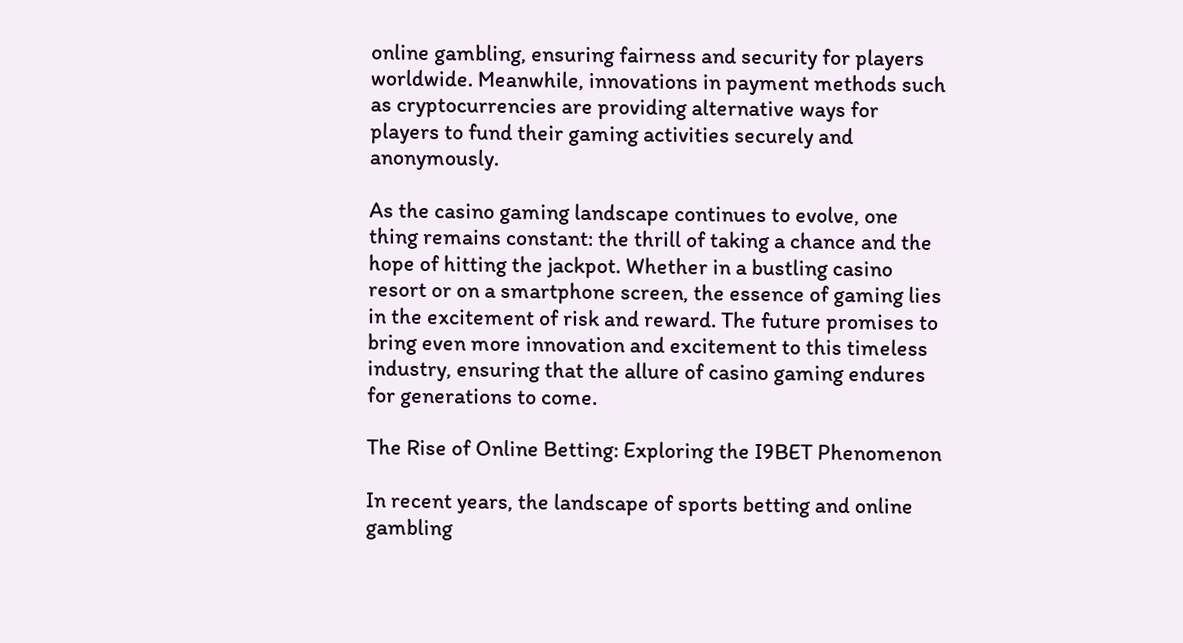online gambling, ensuring fairness and security for players worldwide. Meanwhile, innovations in payment methods such as cryptocurrencies are providing alternative ways for players to fund their gaming activities securely and anonymously.

As the casino gaming landscape continues to evolve, one thing remains constant: the thrill of taking a chance and the hope of hitting the jackpot. Whether in a bustling casino resort or on a smartphone screen, the essence of gaming lies in the excitement of risk and reward. The future promises to bring even more innovation and excitement to this timeless industry, ensuring that the allure of casino gaming endures for generations to come.

The Rise of Online Betting: Exploring the I9BET Phenomenon

In recent years, the landscape of sports betting and online gambling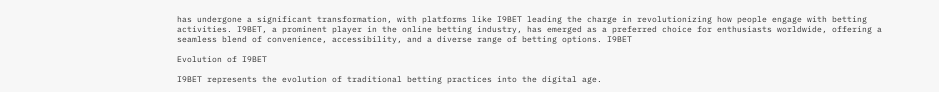has undergone a significant transformation, with platforms like I9BET leading the charge in revolutionizing how people engage with betting activities. I9BET, a prominent player in the online betting industry, has emerged as a preferred choice for enthusiasts worldwide, offering a seamless blend of convenience, accessibility, and a diverse range of betting options. I9BET

Evolution of I9BET

I9BET represents the evolution of traditional betting practices into the digital age.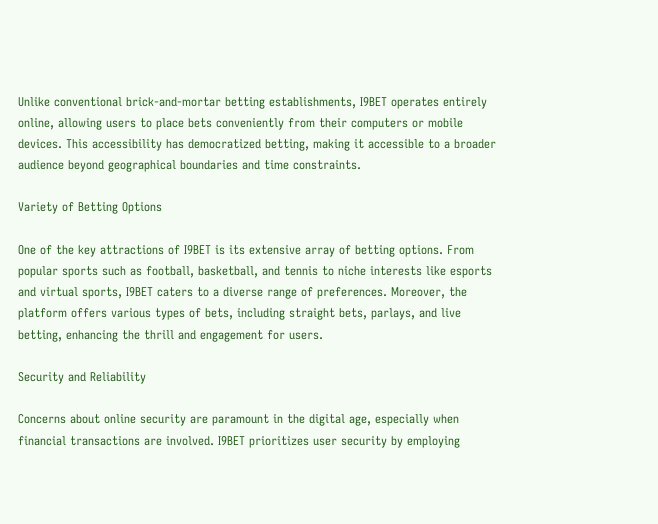Unlike conventional brick-and-mortar betting establishments, I9BET operates entirely online, allowing users to place bets conveniently from their computers or mobile devices. This accessibility has democratized betting, making it accessible to a broader audience beyond geographical boundaries and time constraints.

Variety of Betting Options

One of the key attractions of I9BET is its extensive array of betting options. From popular sports such as football, basketball, and tennis to niche interests like esports and virtual sports, I9BET caters to a diverse range of preferences. Moreover, the platform offers various types of bets, including straight bets, parlays, and live betting, enhancing the thrill and engagement for users.

Security and Reliability

Concerns about online security are paramount in the digital age, especially when financial transactions are involved. I9BET prioritizes user security by employing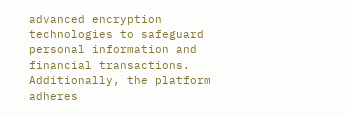advanced encryption technologies to safeguard personal information and financial transactions. Additionally, the platform adheres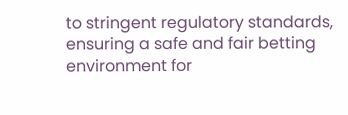to stringent regulatory standards, ensuring a safe and fair betting environment for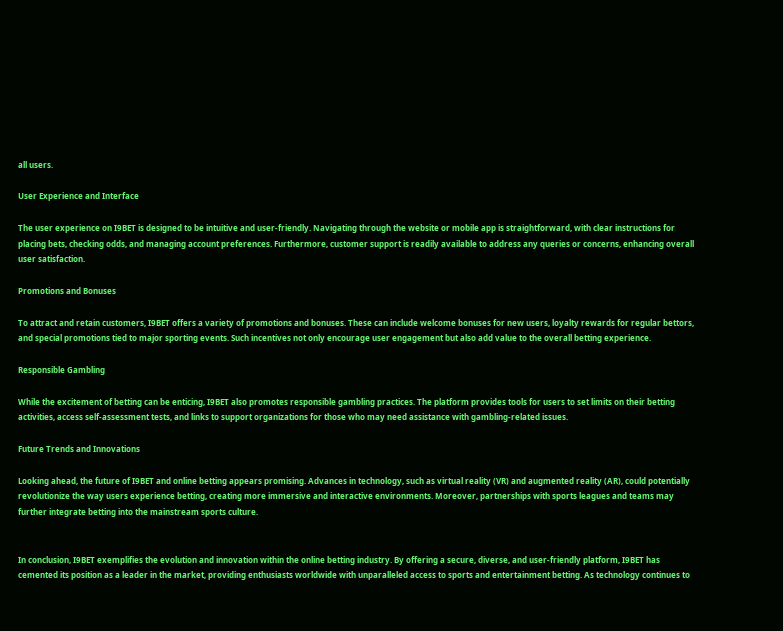all users.

User Experience and Interface

The user experience on I9BET is designed to be intuitive and user-friendly. Navigating through the website or mobile app is straightforward, with clear instructions for placing bets, checking odds, and managing account preferences. Furthermore, customer support is readily available to address any queries or concerns, enhancing overall user satisfaction.

Promotions and Bonuses

To attract and retain customers, I9BET offers a variety of promotions and bonuses. These can include welcome bonuses for new users, loyalty rewards for regular bettors, and special promotions tied to major sporting events. Such incentives not only encourage user engagement but also add value to the overall betting experience.

Responsible Gambling

While the excitement of betting can be enticing, I9BET also promotes responsible gambling practices. The platform provides tools for users to set limits on their betting activities, access self-assessment tests, and links to support organizations for those who may need assistance with gambling-related issues.

Future Trends and Innovations

Looking ahead, the future of I9BET and online betting appears promising. Advances in technology, such as virtual reality (VR) and augmented reality (AR), could potentially revolutionize the way users experience betting, creating more immersive and interactive environments. Moreover, partnerships with sports leagues and teams may further integrate betting into the mainstream sports culture.


In conclusion, I9BET exemplifies the evolution and innovation within the online betting industry. By offering a secure, diverse, and user-friendly platform, I9BET has cemented its position as a leader in the market, providing enthusiasts worldwide with unparalleled access to sports and entertainment betting. As technology continues to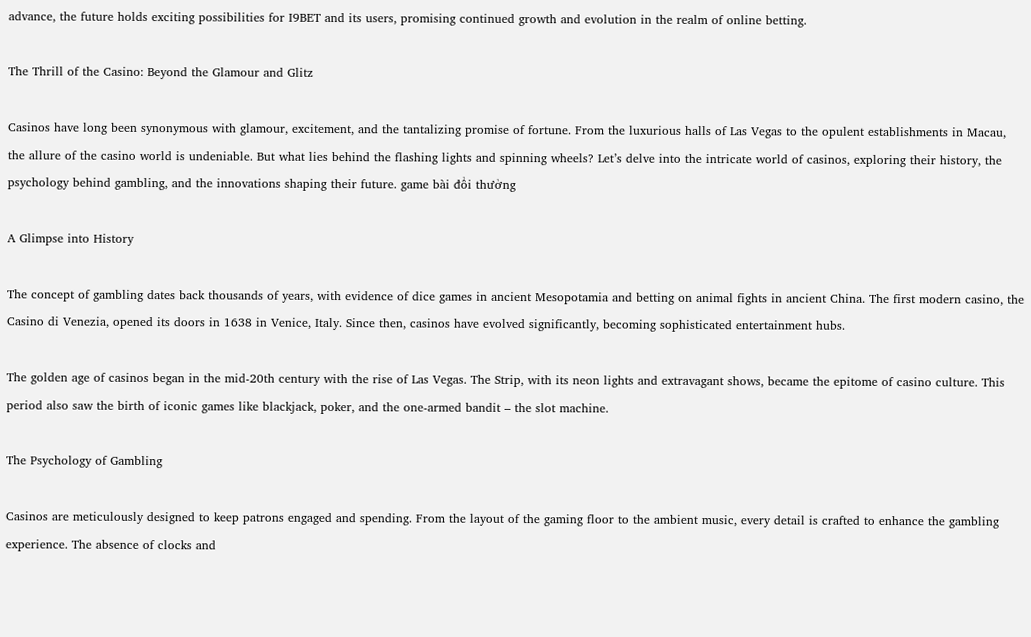advance, the future holds exciting possibilities for I9BET and its users, promising continued growth and evolution in the realm of online betting.

The Thrill of the Casino: Beyond the Glamour and Glitz

Casinos have long been synonymous with glamour, excitement, and the tantalizing promise of fortune. From the luxurious halls of Las Vegas to the opulent establishments in Macau, the allure of the casino world is undeniable. But what lies behind the flashing lights and spinning wheels? Let’s delve into the intricate world of casinos, exploring their history, the psychology behind gambling, and the innovations shaping their future. game bài đổi thưởng

A Glimpse into History

The concept of gambling dates back thousands of years, with evidence of dice games in ancient Mesopotamia and betting on animal fights in ancient China. The first modern casino, the Casino di Venezia, opened its doors in 1638 in Venice, Italy. Since then, casinos have evolved significantly, becoming sophisticated entertainment hubs.

The golden age of casinos began in the mid-20th century with the rise of Las Vegas. The Strip, with its neon lights and extravagant shows, became the epitome of casino culture. This period also saw the birth of iconic games like blackjack, poker, and the one-armed bandit – the slot machine.

The Psychology of Gambling

Casinos are meticulously designed to keep patrons engaged and spending. From the layout of the gaming floor to the ambient music, every detail is crafted to enhance the gambling experience. The absence of clocks and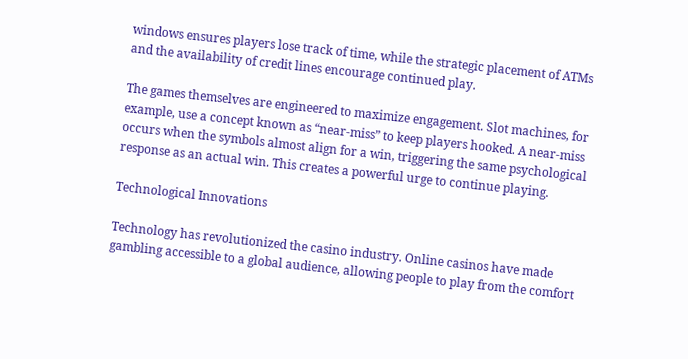windows ensures players lose track of time, while the strategic placement of ATMs and the availability of credit lines encourage continued play.

The games themselves are engineered to maximize engagement. Slot machines, for example, use a concept known as “near-miss” to keep players hooked. A near-miss occurs when the symbols almost align for a win, triggering the same psychological response as an actual win. This creates a powerful urge to continue playing.

Technological Innovations

Technology has revolutionized the casino industry. Online casinos have made gambling accessible to a global audience, allowing people to play from the comfort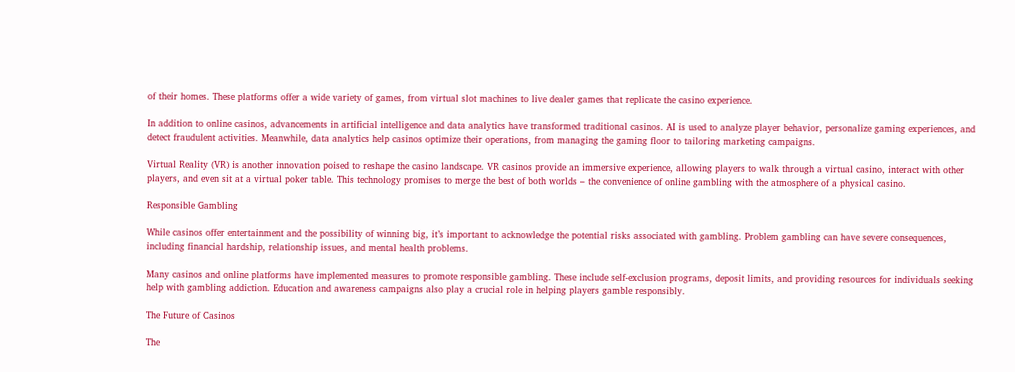of their homes. These platforms offer a wide variety of games, from virtual slot machines to live dealer games that replicate the casino experience.

In addition to online casinos, advancements in artificial intelligence and data analytics have transformed traditional casinos. AI is used to analyze player behavior, personalize gaming experiences, and detect fraudulent activities. Meanwhile, data analytics help casinos optimize their operations, from managing the gaming floor to tailoring marketing campaigns.

Virtual Reality (VR) is another innovation poised to reshape the casino landscape. VR casinos provide an immersive experience, allowing players to walk through a virtual casino, interact with other players, and even sit at a virtual poker table. This technology promises to merge the best of both worlds – the convenience of online gambling with the atmosphere of a physical casino.

Responsible Gambling

While casinos offer entertainment and the possibility of winning big, it’s important to acknowledge the potential risks associated with gambling. Problem gambling can have severe consequences, including financial hardship, relationship issues, and mental health problems.

Many casinos and online platforms have implemented measures to promote responsible gambling. These include self-exclusion programs, deposit limits, and providing resources for individuals seeking help with gambling addiction. Education and awareness campaigns also play a crucial role in helping players gamble responsibly.

The Future of Casinos

The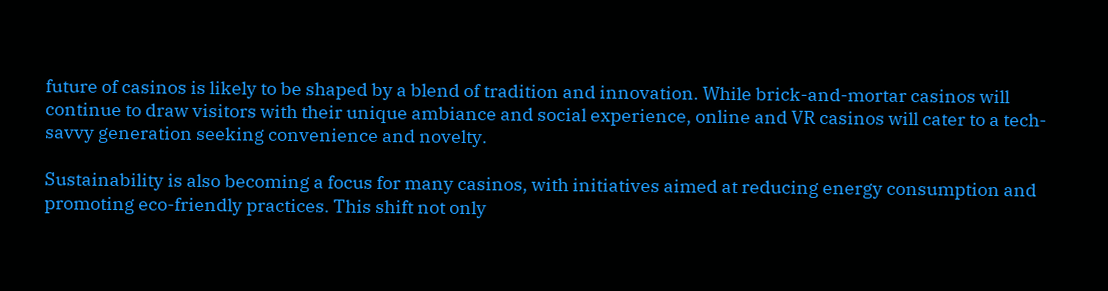future of casinos is likely to be shaped by a blend of tradition and innovation. While brick-and-mortar casinos will continue to draw visitors with their unique ambiance and social experience, online and VR casinos will cater to a tech-savvy generation seeking convenience and novelty.

Sustainability is also becoming a focus for many casinos, with initiatives aimed at reducing energy consumption and promoting eco-friendly practices. This shift not only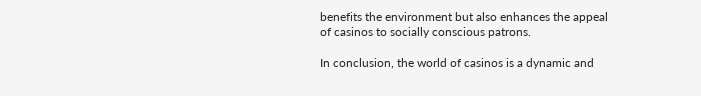benefits the environment but also enhances the appeal of casinos to socially conscious patrons.

In conclusion, the world of casinos is a dynamic and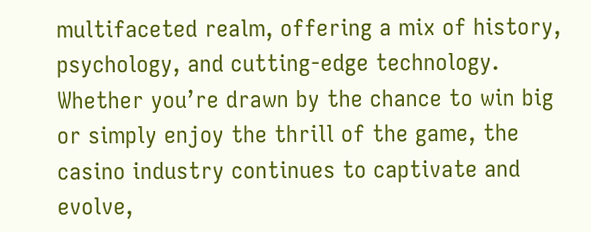multifaceted realm, offering a mix of history, psychology, and cutting-edge technology. Whether you’re drawn by the chance to win big or simply enjoy the thrill of the game, the casino industry continues to captivate and evolve,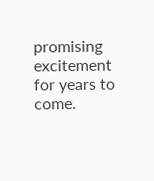promising excitement for years to come.